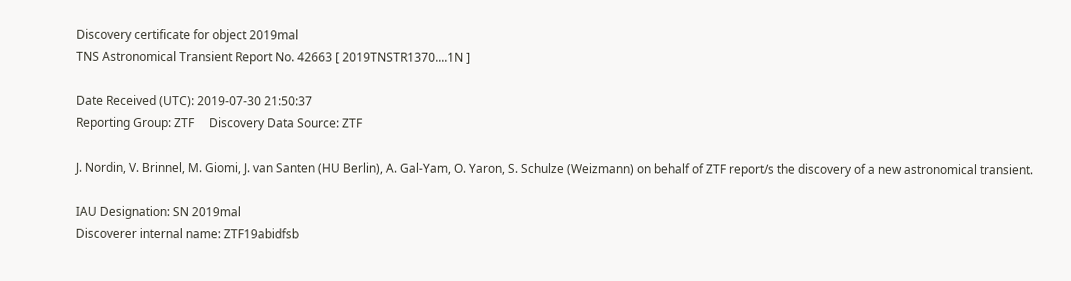Discovery certificate for object 2019mal
TNS Astronomical Transient Report No. 42663 [ 2019TNSTR1370....1N ]

Date Received (UTC): 2019-07-30 21:50:37
Reporting Group: ZTF     Discovery Data Source: ZTF

J. Nordin, V. Brinnel, M. Giomi, J. van Santen (HU Berlin), A. Gal-Yam, O. Yaron, S. Schulze (Weizmann) on behalf of ZTF report/s the discovery of a new astronomical transient.

IAU Designation: SN 2019mal
Discoverer internal name: ZTF19abidfsb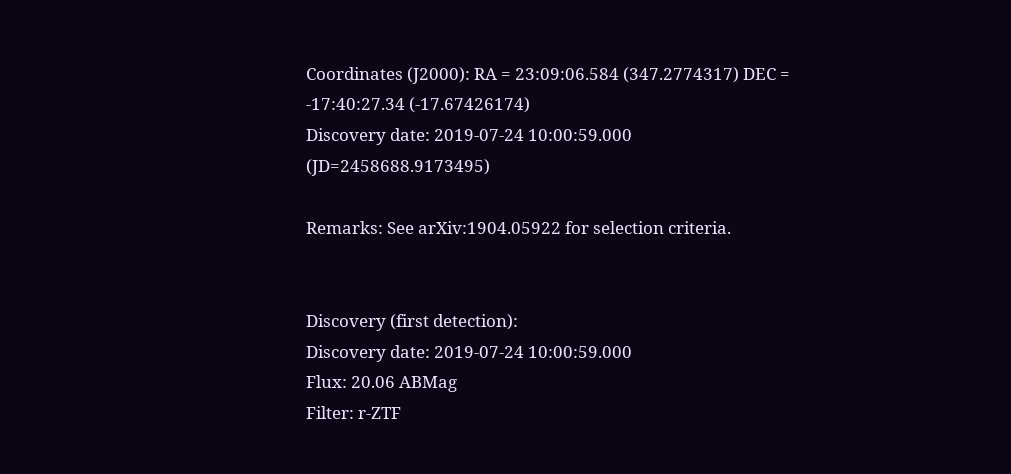Coordinates (J2000): RA = 23:09:06.584 (347.2774317) DEC = -17:40:27.34 (-17.67426174)
Discovery date: 2019-07-24 10:00:59.000 (JD=2458688.9173495)

Remarks: See arXiv:1904.05922 for selection criteria.


Discovery (first detection):
Discovery date: 2019-07-24 10:00:59.000
Flux: 20.06 ABMag
Filter: r-ZTF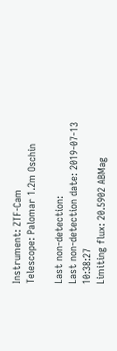Instrument: ZTF-Cam
Telescope: Palomar 1.2m Oschin

Last non-detection:
Last non-detection date: 2019-07-13 10:38:27
Limiting flux: 20.5902 ABMag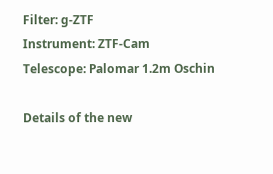Filter: g-ZTF
Instrument: ZTF-Cam
Telescope: Palomar 1.2m Oschin

Details of the new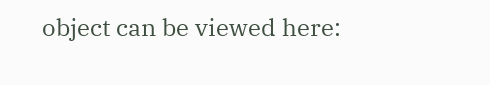object can be viewed here: